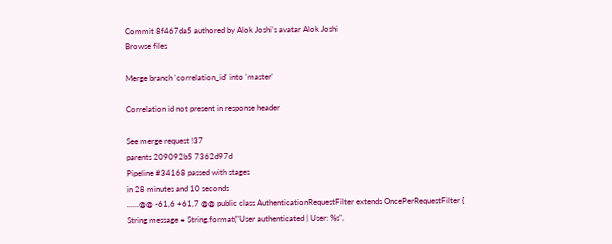Commit 8f467da5 authored by Alok Joshi's avatar Alok Joshi
Browse files

Merge branch 'correlation_id' into 'master'

Correlation id not present in response header

See merge request !37
parents 209092b5 7362d97d
Pipeline #34168 passed with stages
in 28 minutes and 10 seconds
......@@ -61,6 +61,7 @@ public class AuthenticationRequestFilter extends OncePerRequestFilter {
String message = String.format("User authenticated | User: %s",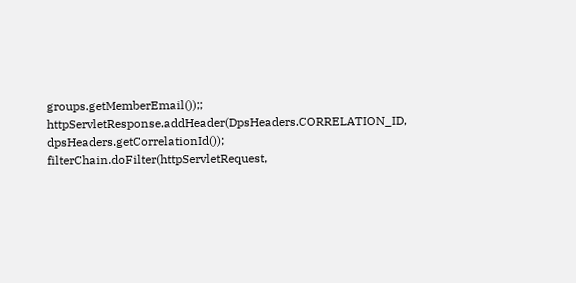groups.getMemberEmail());;
httpServletResponse.addHeader(DpsHeaders.CORRELATION_ID, dpsHeaders.getCorrelationId());
filterChain.doFilter(httpServletRequest,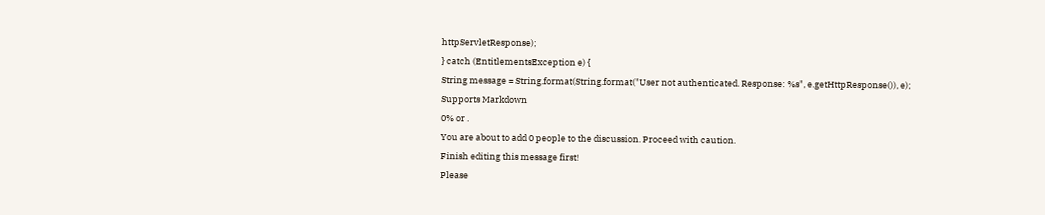httpServletResponse);
} catch (EntitlementsException e) {
String message = String.format(String.format("User not authenticated. Response: %s", e.getHttpResponse()), e);
Supports Markdown
0% or .
You are about to add 0 people to the discussion. Proceed with caution.
Finish editing this message first!
Please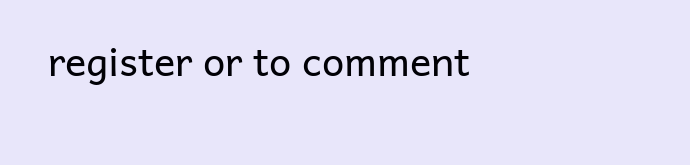register or to comment